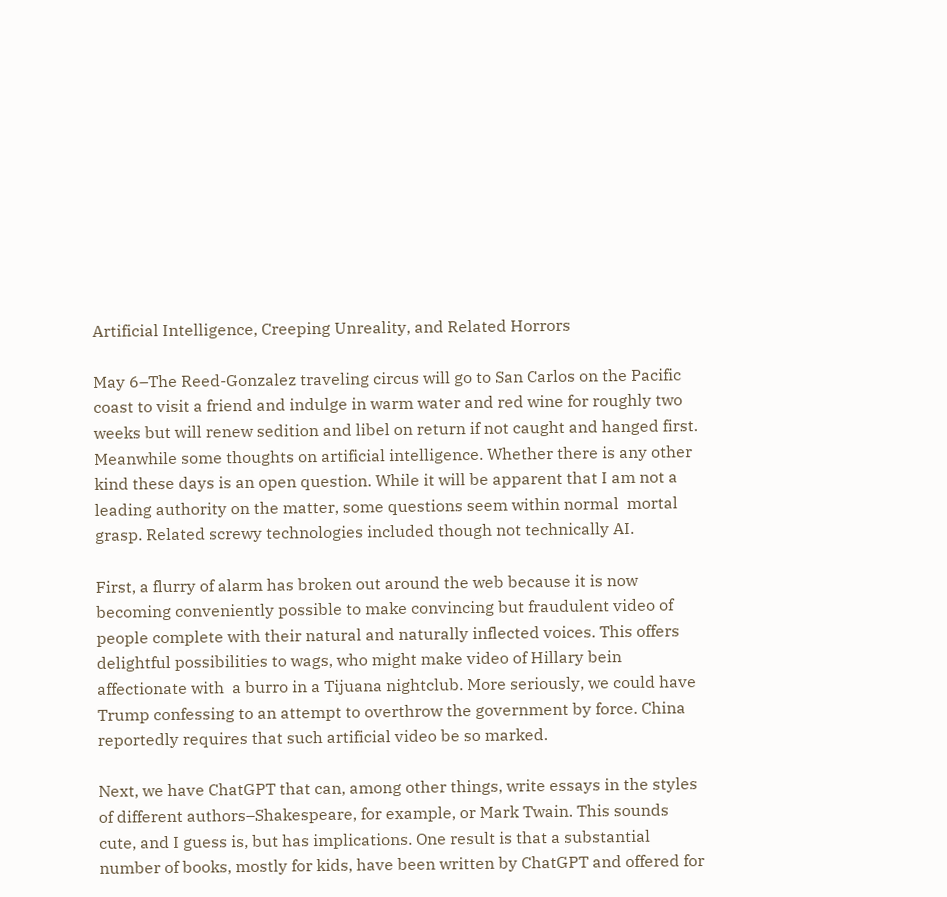Artificial Intelligence, Creeping Unreality, and Related Horrors

May 6–The Reed-Gonzalez traveling circus will go to San Carlos on the Pacific coast to visit a friend and indulge in warm water and red wine for roughly two weeks but will renew sedition and libel on return if not caught and hanged first. Meanwhile some thoughts on artificial intelligence. Whether there is any other kind these days is an open question. While it will be apparent that I am not a leading authority on the matter, some questions seem within normal  mortal grasp. Related screwy technologies included though not technically AI.

First, a flurry of alarm has broken out around the web because it is now becoming conveniently possible to make convincing but fraudulent video of people complete with their natural and naturally inflected voices. This offers delightful possibilities to wags, who might make video of Hillary bein affectionate with  a burro in a Tijuana nightclub. More seriously, we could have Trump confessing to an attempt to overthrow the government by force. China reportedly requires that such artificial video be so marked.

Next, we have ChatGPT that can, among other things, write essays in the styles of different authors–Shakespeare, for example, or Mark Twain. This sounds cute, and I guess is, but has implications. One result is that a substantial number of books, mostly for kids, have been written by ChatGPT and offered for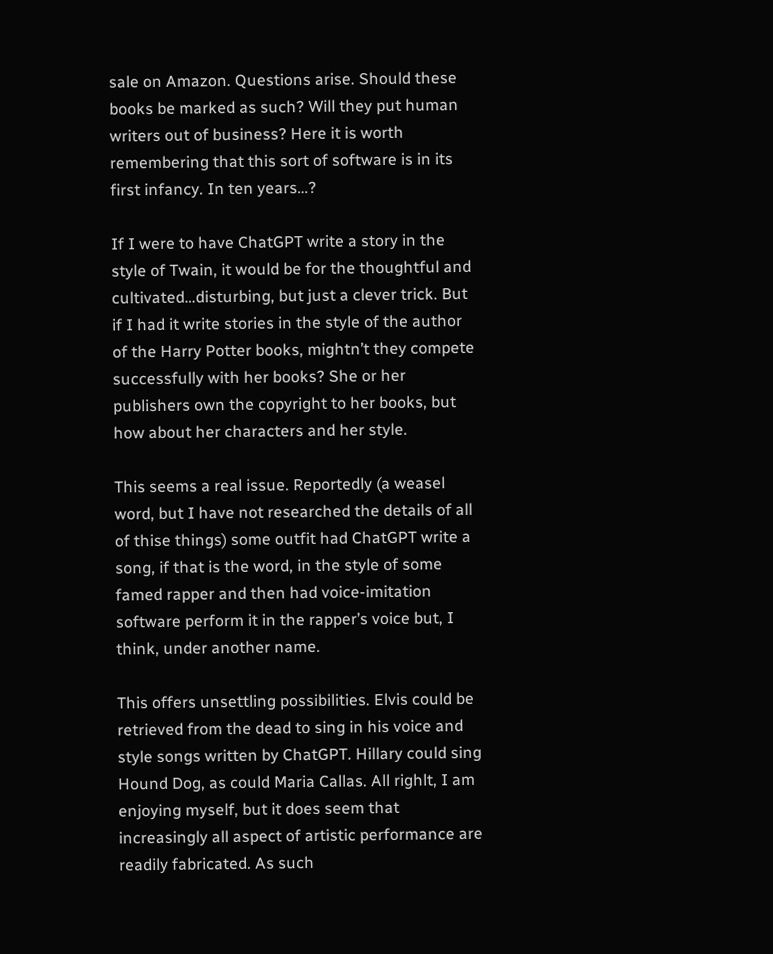sale on Amazon. Questions arise. Should these books be marked as such? Will they put human writers out of business? Here it is worth remembering that this sort of software is in its first infancy. In ten years…?

If I were to have ChatGPT write a story in the style of Twain, it would be for the thoughtful and cultivated…disturbing, but just a clever trick. But if I had it write stories in the style of the author of the Harry Potter books, mightn’t they compete successfully with her books? She or her publishers own the copyright to her books, but how about her characters and her style.

This seems a real issue. Reportedly (a weasel word, but I have not researched the details of all of thise things) some outfit had ChatGPT write a song, if that is the word, in the style of some famed rapper and then had voice-imitation software perform it in the rapper’s voice but, I think, under another name.

This offers unsettling possibilities. Elvis could be retrieved from the dead to sing in his voice and style songs written by ChatGPT. Hillary could sing Hound Dog, as could Maria Callas. All righlt, I am enjoying myself, but it does seem that increasingly all aspect of artistic performance are readily fabricated. As such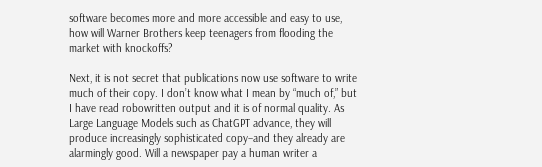software becomes more and more accessible and easy to use, how will Warner Brothers keep teenagers from flooding the market with knockoffs?

Next, it is not secret that publications now use software to write much of their copy. I don’t know what I mean by “much of,” but I have read robowritten output and it is of normal quality. As Large Language Models such as ChatGPT advance, they will produce increasingly sophisticated copy–and they already are alarmingly good. Will a newspaper pay a human writer a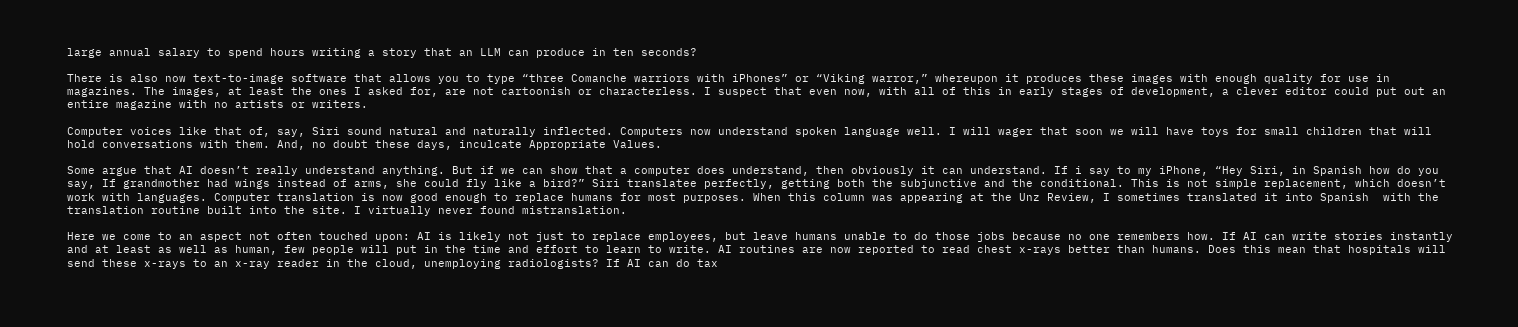large annual salary to spend hours writing a story that an LLM can produce in ten seconds?

There is also now text-to-image software that allows you to type “three Comanche warriors with iPhones” or “Viking warror,” whereupon it produces these images with enough quality for use in magazines. The images, at least the ones I asked for, are not cartoonish or characterless. I suspect that even now, with all of this in early stages of development, a clever editor could put out an entire magazine with no artists or writers.

Computer voices like that of, say, Siri sound natural and naturally inflected. Computers now understand spoken language well. I will wager that soon we will have toys for small children that will hold conversations with them. And, no doubt these days, inculcate Appropriate Values.

Some argue that AI doesn’t really understand anything. But if we can show that a computer does understand, then obviously it can understand. If i say to my iPhone, “Hey Siri, in Spanish how do you say, If grandmother had wings instead of arms, she could fly like a bird?” Siri translatee perfectly, getting both the subjunctive and the conditional. This is not simple replacement, which doesn’t work with languages. Computer translation is now good enough to replace humans for most purposes. When this column was appearing at the Unz Review, I sometimes translated it into Spanish  with the translation routine built into the site. I virtually never found mistranslation.

Here we come to an aspect not often touched upon: AI is likely not just to replace employees, but leave humans unable to do those jobs because no one remembers how. If AI can write stories instantly and at least as well as human, few people will put in the time and effort to learn to write. AI routines are now reported to read chest x-rays better than humans. Does this mean that hospitals will send these x-rays to an x-ray reader in the cloud, unemploying radiologists? If AI can do tax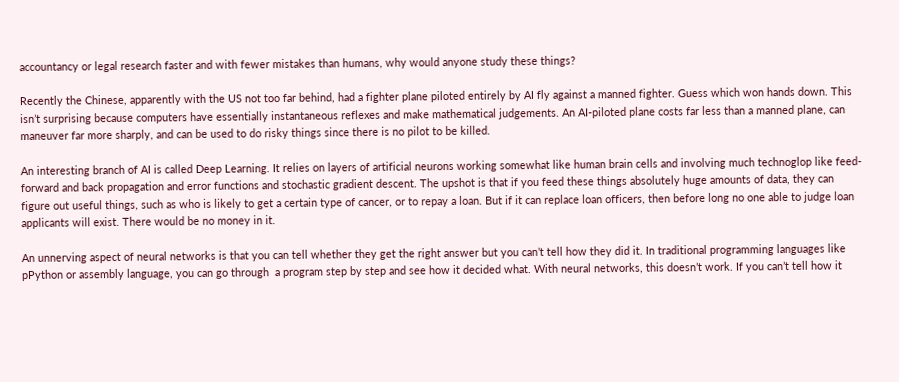accountancy or legal research faster and with fewer mistakes than humans, why would anyone study these things?

Recently the Chinese, apparently with the US not too far behind, had a fighter plane piloted entirely by AI fly against a manned fighter. Guess which won hands down. This isn’t surprising because computers have essentially instantaneous reflexes and make mathematical judgements. An AI-piloted plane costs far less than a manned plane, can maneuver far more sharply, and can be used to do risky things since there is no pilot to be killed.

An interesting branch of AI is called Deep Learning. It relies on layers of artificial neurons working somewhat like human brain cells and involving much technoglop like feed-forward and back propagation and error functions and stochastic gradient descent. The upshot is that if you feed these things absolutely huge amounts of data, they can figure out useful things, such as who is likely to get a certain type of cancer, or to repay a loan. But if it can replace loan officers, then before long no one able to judge loan applicants will exist. There would be no money in it.

An unnerving aspect of neural networks is that you can tell whether they get the right answer but you can’t tell how they did it. In traditional programming languages like pPython or assembly language, you can go through  a program step by step and see how it decided what. With neural networks, this doesn’t work. If you can’t tell how it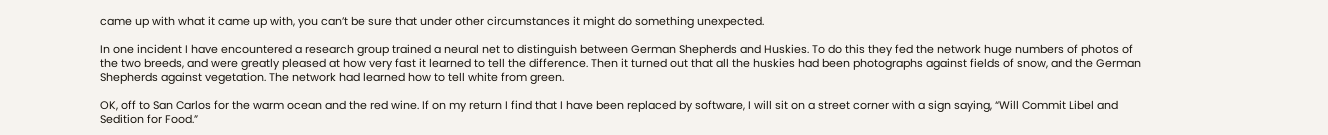came up with what it came up with, you can’t be sure that under other circumstances it might do something unexpected.

In one incident I have encountered a research group trained a neural net to distinguish between German Shepherds and Huskies. To do this they fed the network huge numbers of photos of the two breeds, and were greatly pleased at how very fast it learned to tell the difference. Then it turned out that all the huskies had been photographs against fields of snow, and the German Shepherds against vegetation. The network had learned how to tell white from green.

OK, off to San Carlos for the warm ocean and the red wine. If on my return I find that I have been replaced by software, I will sit on a street corner with a sign saying, “Will Commit Libel and Sedition for Food.”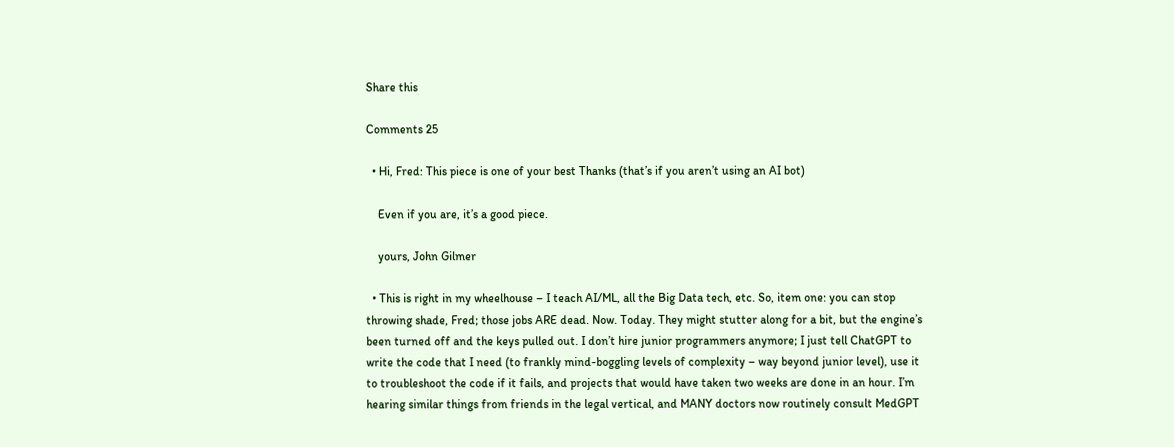Share this

Comments 25

  • Hi, Fred: This piece is one of your best Thanks (that’s if you aren’t using an AI bot)

    Even if you are, it’s a good piece.

    yours, John Gilmer

  • This is right in my wheelhouse – I teach AI/ML, all the Big Data tech, etc. So, item one: you can stop throwing shade, Fred; those jobs ARE dead. Now. Today. They might stutter along for a bit, but the engine’s been turned off and the keys pulled out. I don’t hire junior programmers anymore; I just tell ChatGPT to write the code that I need (to frankly mind-boggling levels of complexity – way beyond junior level), use it to troubleshoot the code if it fails, and projects that would have taken two weeks are done in an hour. I’m hearing similar things from friends in the legal vertical, and MANY doctors now routinely consult MedGPT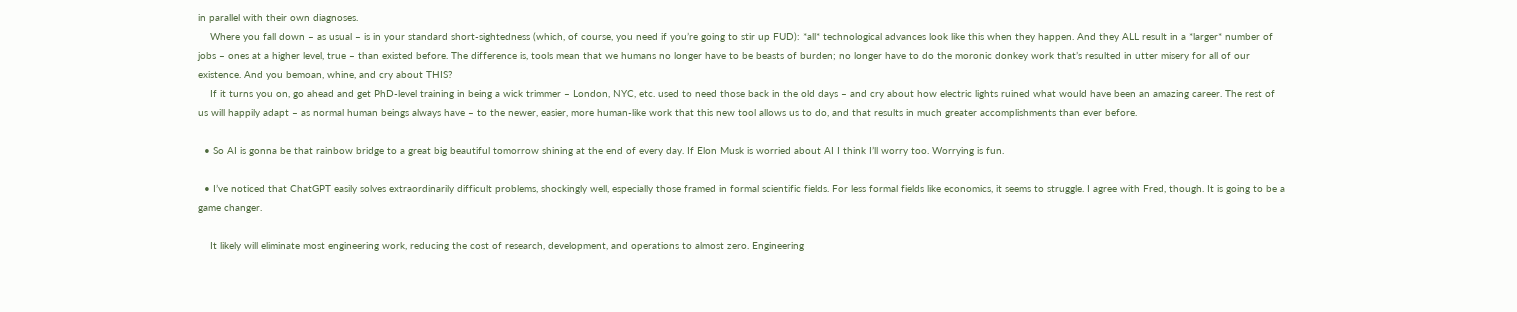in parallel with their own diagnoses.
    Where you fall down – as usual – is in your standard short-sightedness (which, of course, you need if you’re going to stir up FUD): *all* technological advances look like this when they happen. And they ALL result in a *larger* number of jobs – ones at a higher level, true – than existed before. The difference is, tools mean that we humans no longer have to be beasts of burden; no longer have to do the moronic donkey work that’s resulted in utter misery for all of our existence. And you bemoan, whine, and cry about THIS?
    If it turns you on, go ahead and get PhD-level training in being a wick trimmer – London, NYC, etc. used to need those back in the old days – and cry about how electric lights ruined what would have been an amazing career. The rest of us will happily adapt – as normal human beings always have – to the newer, easier, more human-like work that this new tool allows us to do, and that results in much greater accomplishments than ever before.

  • So AI is gonna be that rainbow bridge to a great big beautiful tomorrow shining at the end of every day. If Elon Musk is worried about AI I think I’ll worry too. Worrying is fun.

  • I’ve noticed that ChatGPT easily solves extraordinarily difficult problems, shockingly well, especially those framed in formal scientific fields. For less formal fields like economics, it seems to struggle. I agree with Fred, though. It is going to be a game changer.

    It likely will eliminate most engineering work, reducing the cost of research, development, and operations to almost zero. Engineering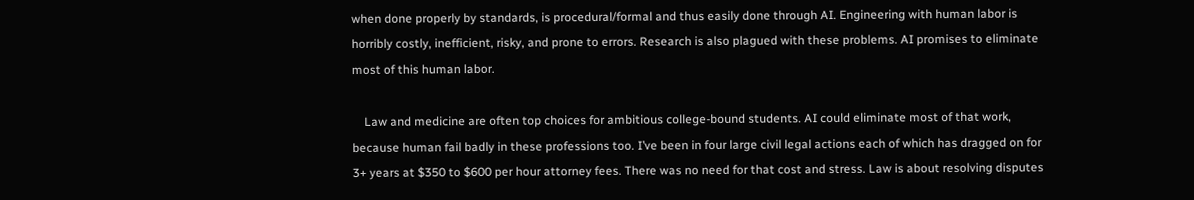when done properly by standards, is procedural/formal and thus easily done through AI. Engineering with human labor is horribly costly, inefficient, risky, and prone to errors. Research is also plagued with these problems. AI promises to eliminate most of this human labor.

    Law and medicine are often top choices for ambitious college-bound students. AI could eliminate most of that work, because human fail badly in these professions too. I’ve been in four large civil legal actions each of which has dragged on for 3+ years at $350 to $600 per hour attorney fees. There was no need for that cost and stress. Law is about resolving disputes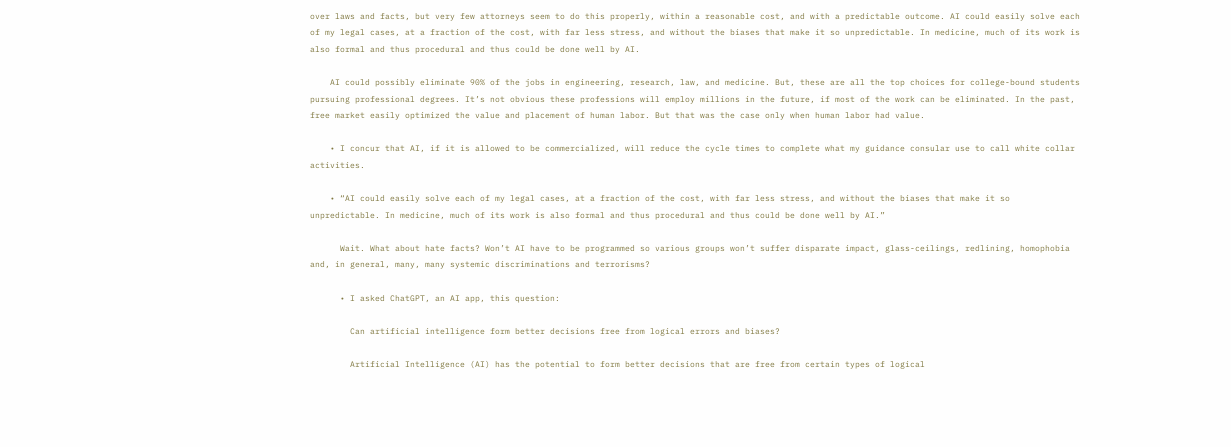over laws and facts, but very few attorneys seem to do this properly, within a reasonable cost, and with a predictable outcome. AI could easily solve each of my legal cases, at a fraction of the cost, with far less stress, and without the biases that make it so unpredictable. In medicine, much of its work is also formal and thus procedural and thus could be done well by AI.

    AI could possibly eliminate 90% of the jobs in engineering, research, law, and medicine. But, these are all the top choices for college-bound students pursuing professional degrees. It’s not obvious these professions will employ millions in the future, if most of the work can be eliminated. In the past, free market easily optimized the value and placement of human labor. But that was the case only when human labor had value.

    • I concur that AI, if it is allowed to be commercialized, will reduce the cycle times to complete what my guidance consular use to call white collar activities.

    • “AI could easily solve each of my legal cases, at a fraction of the cost, with far less stress, and without the biases that make it so unpredictable. In medicine, much of its work is also formal and thus procedural and thus could be done well by AI.”

      Wait. What about hate facts? Won’t AI have to be programmed so various groups won’t suffer disparate impact, glass-ceilings, redlining, homophobia and, in general, many, many systemic discriminations and terrorisms?

      • I asked ChatGPT, an AI app, this question:

        Can artificial intelligence form better decisions free from logical errors and biases?

        Artificial Intelligence (AI) has the potential to form better decisions that are free from certain types of logical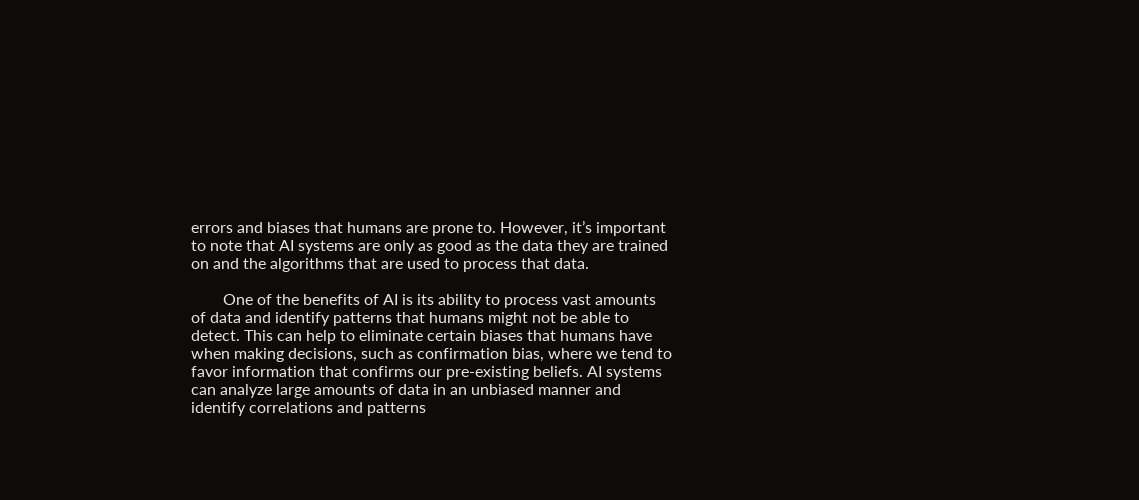errors and biases that humans are prone to. However, it’s important to note that AI systems are only as good as the data they are trained on and the algorithms that are used to process that data.

        One of the benefits of AI is its ability to process vast amounts of data and identify patterns that humans might not be able to detect. This can help to eliminate certain biases that humans have when making decisions, such as confirmation bias, where we tend to favor information that confirms our pre-existing beliefs. AI systems can analyze large amounts of data in an unbiased manner and identify correlations and patterns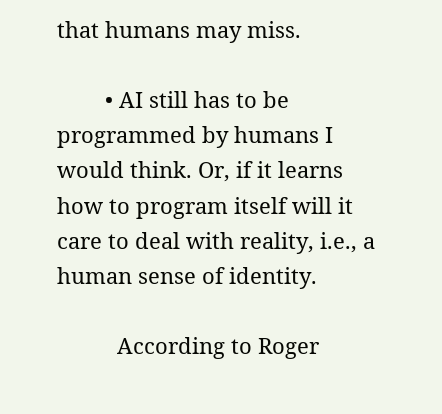that humans may miss.

        • AI still has to be programmed by humans I would think. Or, if it learns how to program itself will it care to deal with reality, i.e., a human sense of identity.

          According to Roger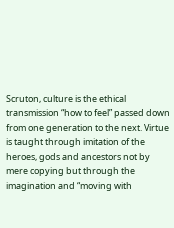Scruton, culture is the ethical transmission “how to feel” passed down from one generation to the next. Virtue is taught through imitation of the heroes, gods and ancestors not by mere copying but through the imagination and “moving with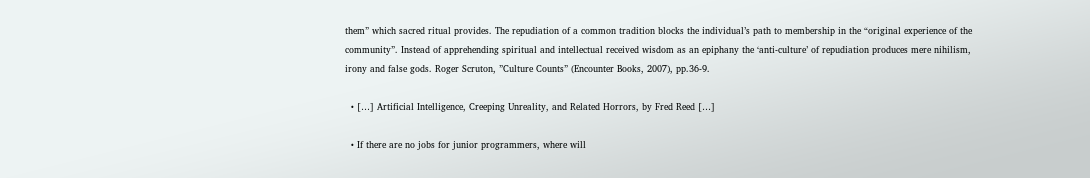them” which sacred ritual provides. The repudiation of a common tradition blocks the individual’s path to membership in the “original experience of the community”. Instead of apprehending spiritual and intellectual received wisdom as an epiphany the ‘anti-culture’ of repudiation produces mere nihilism, irony and false gods. Roger Scruton, ”Culture Counts” (Encounter Books, 2007), pp.36-9.

  • […] Artificial Intelligence, Creeping Unreality, and Related Horrors, by Fred Reed […]

  • If there are no jobs for junior programmers, where will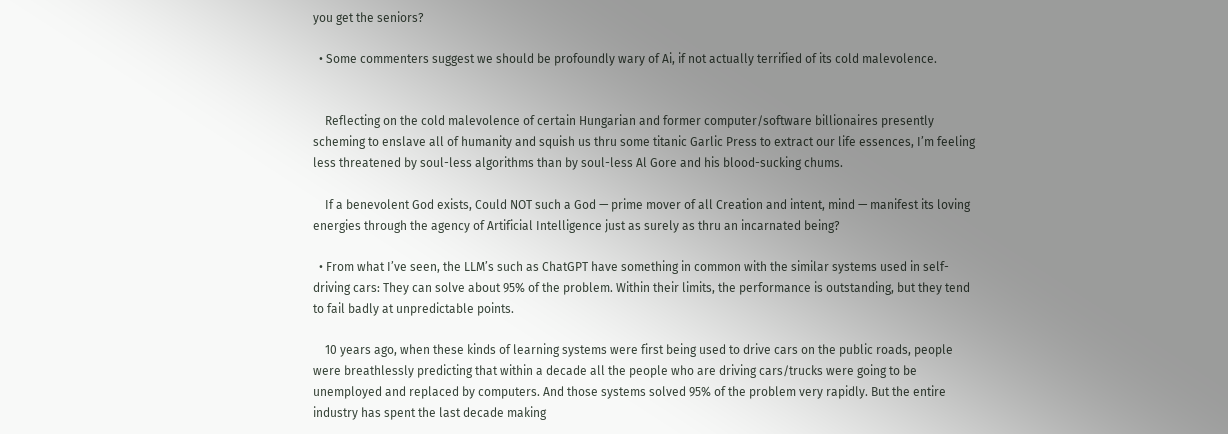you get the seniors?

  • Some commenters suggest we should be profoundly wary of Ai, if not actually terrified of its cold malevolence.


    Reflecting on the cold malevolence of certain Hungarian and former computer/software billionaires presently scheming to enslave all of humanity and squish us thru some titanic Garlic Press to extract our life essences, I’m feeling less threatened by soul-less algorithms than by soul-less Al Gore and his blood-sucking chums.

    If a benevolent God exists, Could NOT such a God — prime mover of all Creation and intent, mind — manifest its loving energies through the agency of Artificial Intelligence just as surely as thru an incarnated being?

  • From what I’ve seen, the LLM’s such as ChatGPT have something in common with the similar systems used in self-driving cars: They can solve about 95% of the problem. Within their limits, the performance is outstanding, but they tend to fail badly at unpredictable points.

    10 years ago, when these kinds of learning systems were first being used to drive cars on the public roads, people were breathlessly predicting that within a decade all the people who are driving cars/trucks were going to be unemployed and replaced by computers. And those systems solved 95% of the problem very rapidly. But the entire industry has spent the last decade making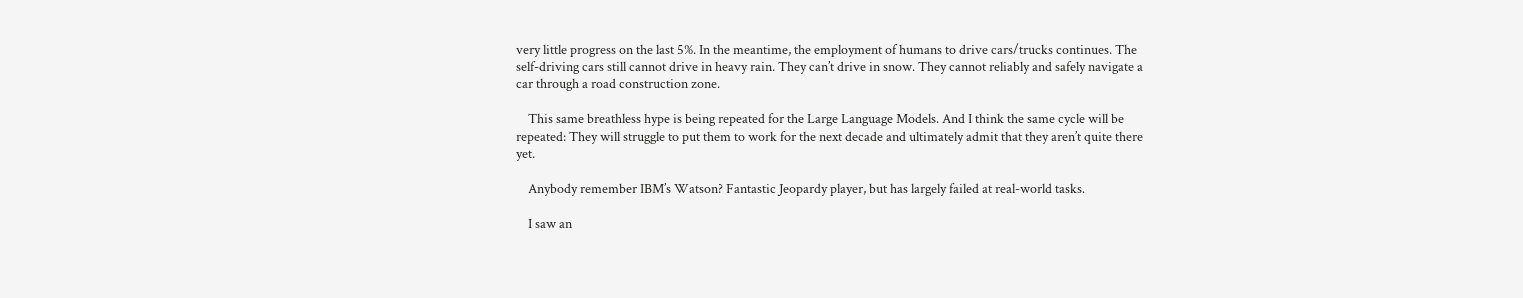very little progress on the last 5%. In the meantime, the employment of humans to drive cars/trucks continues. The self-driving cars still cannot drive in heavy rain. They can’t drive in snow. They cannot reliably and safely navigate a car through a road construction zone.

    This same breathless hype is being repeated for the Large Language Models. And I think the same cycle will be repeated: They will struggle to put them to work for the next decade and ultimately admit that they aren’t quite there yet.

    Anybody remember IBM’s Watson? Fantastic Jeopardy player, but has largely failed at real-world tasks.

    I saw an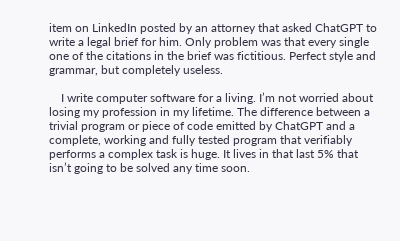item on LinkedIn posted by an attorney that asked ChatGPT to write a legal brief for him. Only problem was that every single one of the citations in the brief was fictitious. Perfect style and grammar, but completely useless.

    I write computer software for a living. I’m not worried about losing my profession in my lifetime. The difference between a trivial program or piece of code emitted by ChatGPT and a complete, working and fully tested program that verifiably performs a complex task is huge. It lives in that last 5% that isn’t going to be solved any time soon.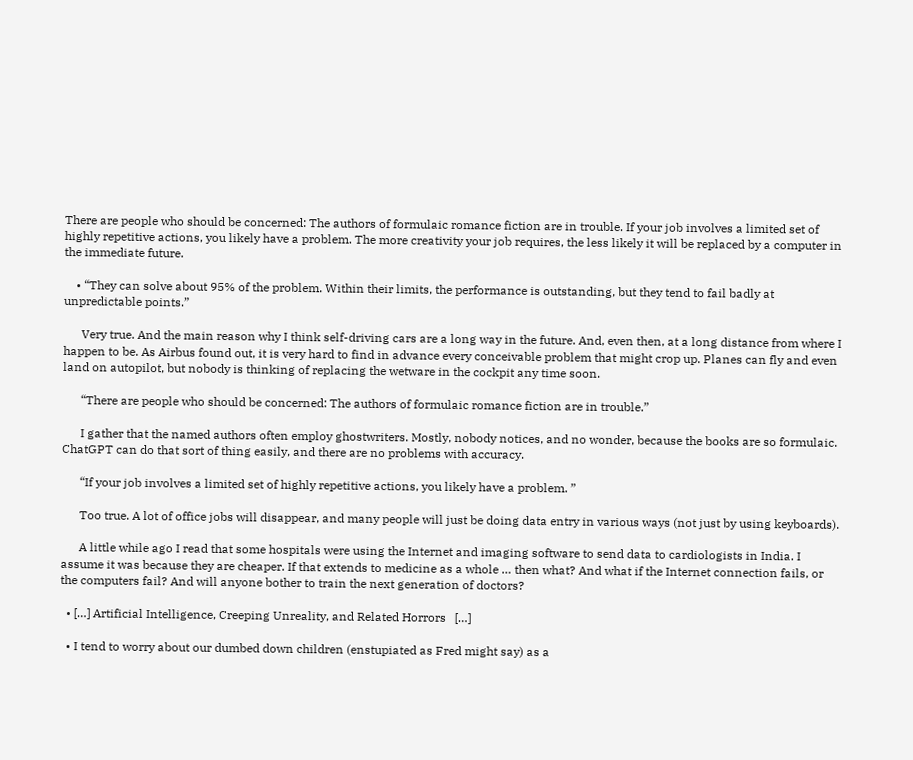There are people who should be concerned: The authors of formulaic romance fiction are in trouble. If your job involves a limited set of highly repetitive actions, you likely have a problem. The more creativity your job requires, the less likely it will be replaced by a computer in the immediate future.

    • “They can solve about 95% of the problem. Within their limits, the performance is outstanding, but they tend to fail badly at unpredictable points.”

      Very true. And the main reason why I think self-driving cars are a long way in the future. And, even then, at a long distance from where I happen to be. As Airbus found out, it is very hard to find in advance every conceivable problem that might crop up. Planes can fly and even land on autopilot, but nobody is thinking of replacing the wetware in the cockpit any time soon.

      “There are people who should be concerned: The authors of formulaic romance fiction are in trouble.”

      I gather that the named authors often employ ghostwriters. Mostly, nobody notices, and no wonder, because the books are so formulaic. ChatGPT can do that sort of thing easily, and there are no problems with accuracy.

      “If your job involves a limited set of highly repetitive actions, you likely have a problem. ”

      Too true. A lot of office jobs will disappear, and many people will just be doing data entry in various ways (not just by using keyboards).

      A little while ago I read that some hospitals were using the Internet and imaging software to send data to cardiologists in India. I assume it was because they are cheaper. If that extends to medicine as a whole … then what? And what if the Internet connection fails, or the computers fail? And will anyone bother to train the next generation of doctors?

  • […] Artificial Intelligence, Creeping Unreality, and Related Horrors   […]

  • I tend to worry about our dumbed down children (enstupiated as Fred might say) as a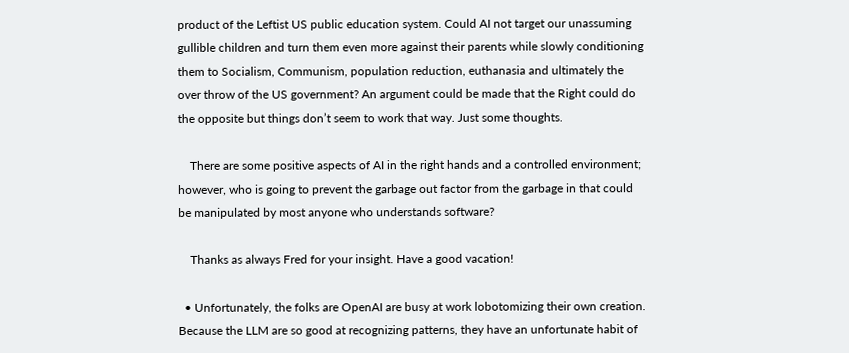product of the Leftist US public education system. Could AI not target our unassuming gullible children and turn them even more against their parents while slowly conditioning them to Socialism, Communism, population reduction, euthanasia and ultimately the over throw of the US government? An argument could be made that the Right could do the opposite but things don’t seem to work that way. Just some thoughts.

    There are some positive aspects of AI in the right hands and a controlled environment; however, who is going to prevent the garbage out factor from the garbage in that could be manipulated by most anyone who understands software?

    Thanks as always Fred for your insight. Have a good vacation!

  • Unfortunately, the folks are OpenAI are busy at work lobotomizing their own creation. Because the LLM are so good at recognizing patterns, they have an unfortunate habit of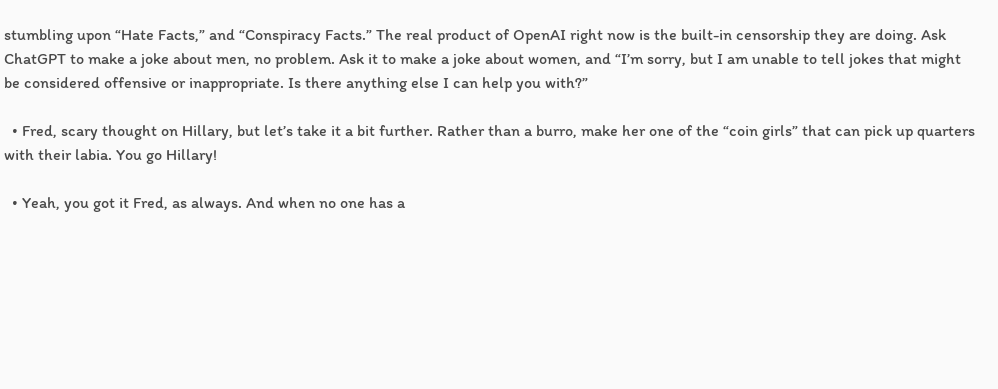stumbling upon “Hate Facts,” and “Conspiracy Facts.” The real product of OpenAI right now is the built-in censorship they are doing. Ask ChatGPT to make a joke about men, no problem. Ask it to make a joke about women, and “I’m sorry, but I am unable to tell jokes that might be considered offensive or inappropriate. Is there anything else I can help you with?”

  • Fred, scary thought on Hillary, but let’s take it a bit further. Rather than a burro, make her one of the “coin girls” that can pick up quarters with their labia. You go Hillary!

  • Yeah, you got it Fred, as always. And when no one has a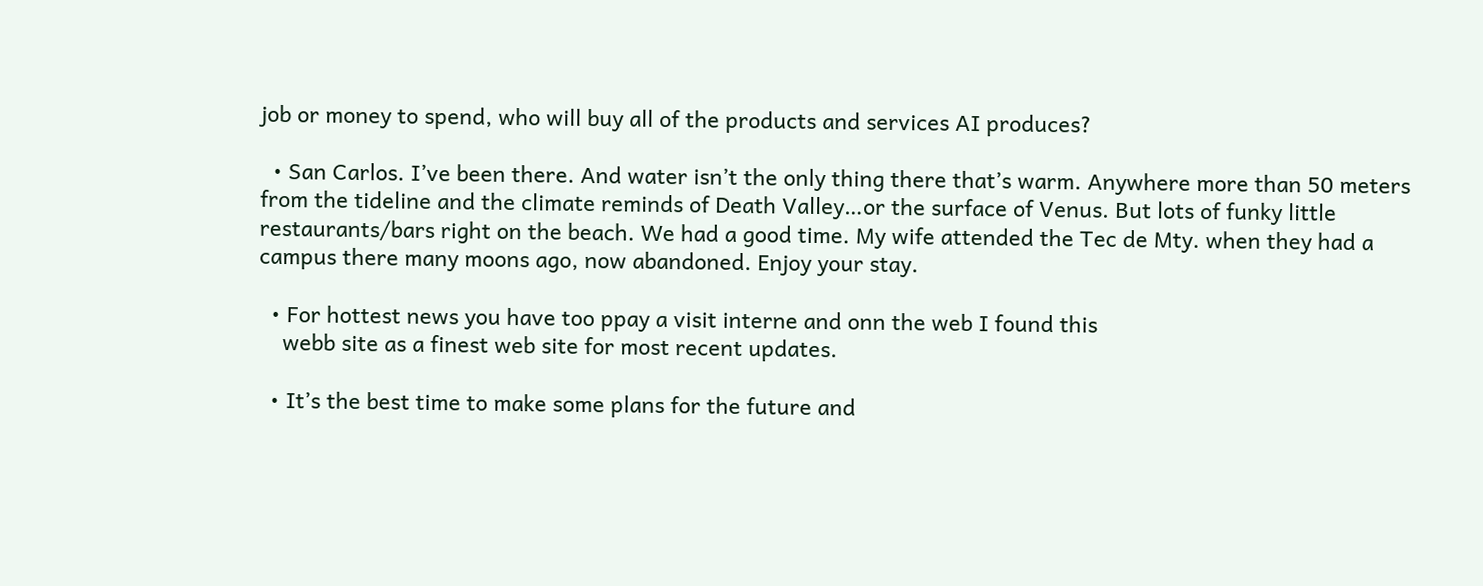job or money to spend, who will buy all of the products and services AI produces?

  • San Carlos. I’ve been there. And water isn’t the only thing there that’s warm. Anywhere more than 50 meters from the tideline and the climate reminds of Death Valley…or the surface of Venus. But lots of funky little restaurants/bars right on the beach. We had a good time. My wife attended the Tec de Mty. when they had a campus there many moons ago, now abandoned. Enjoy your stay.

  • For hottest news you have too ppay a visit interne and onn the web I found this
    webb site as a finest web site for most recent updates.

  • It’s the best time to make some plans for the future and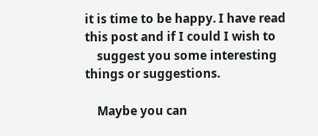it is time to be happy. I have read this post and if I could I wish to
    suggest you some interesting things or suggestions.

    Maybe you can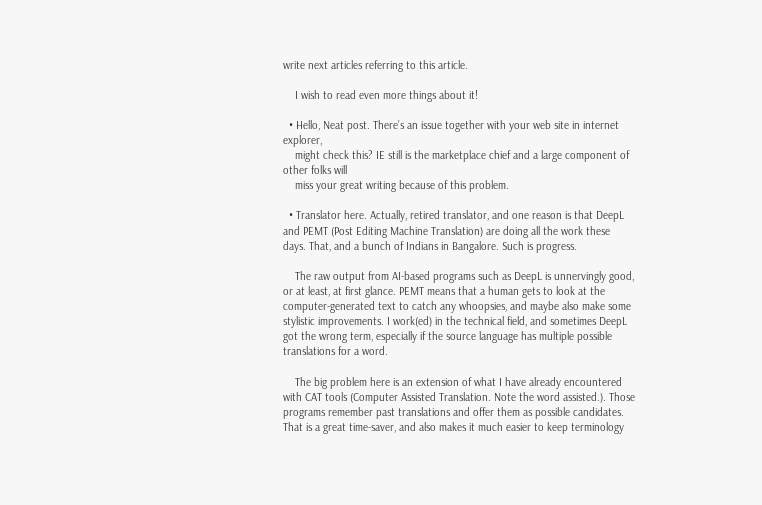write next articles referring to this article.

    I wish to read even more things about it!

  • Hello, Neat post. There’s an issue together with your web site in internet explorer,
    might check this? IE still is the marketplace chief and a large component of other folks will
    miss your great writing because of this problem.

  • Translator here. Actually, retired translator, and one reason is that DeepL and PEMT (Post Editing Machine Translation) are doing all the work these days. That, and a bunch of Indians in Bangalore. Such is progress.

    The raw output from AI-based programs such as DeepL is unnervingly good, or at least, at first glance. PEMT means that a human gets to look at the computer-generated text to catch any whoopsies, and maybe also make some stylistic improvements. I work(ed) in the technical field, and sometimes DeepL got the wrong term, especially if the source language has multiple possible translations for a word.

    The big problem here is an extension of what I have already encountered with CAT tools (Computer Assisted Translation. Note the word assisted.). Those programs remember past translations and offer them as possible candidates. That is a great time-saver, and also makes it much easier to keep terminology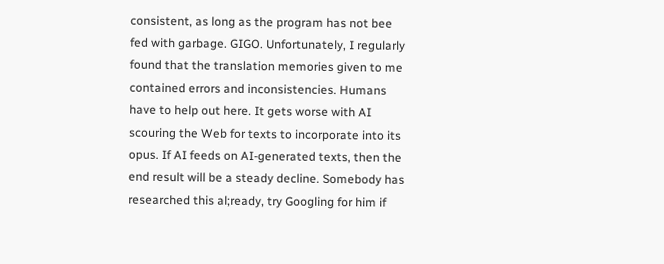consistent, as long as the program has not bee fed with garbage. GIGO. Unfortunately, I regularly found that the translation memories given to me contained errors and inconsistencies. Humans have to help out here. It gets worse with AI scouring the Web for texts to incorporate into its opus. If AI feeds on AI-generated texts, then the end result will be a steady decline. Somebody has researched this al;ready, try Googling for him if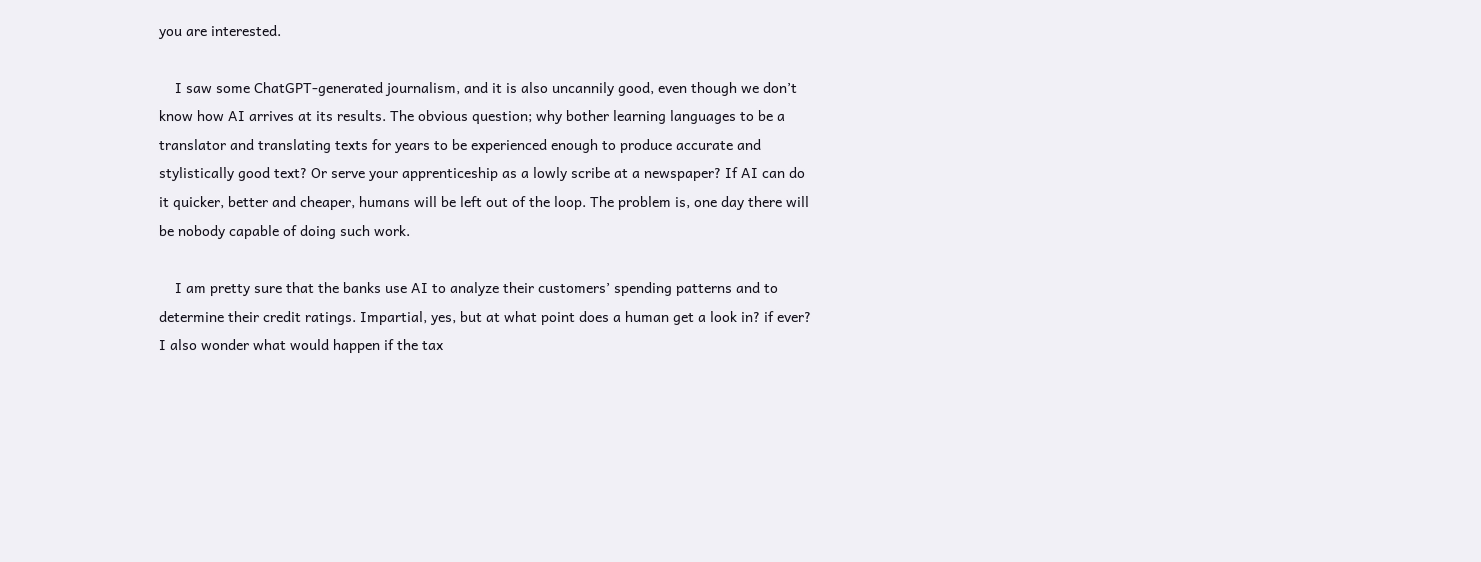you are interested.

    I saw some ChatGPT-generated journalism, and it is also uncannily good, even though we don’t know how AI arrives at its results. The obvious question; why bother learning languages to be a translator and translating texts for years to be experienced enough to produce accurate and stylistically good text? Or serve your apprenticeship as a lowly scribe at a newspaper? If AI can do it quicker, better and cheaper, humans will be left out of the loop. The problem is, one day there will be nobody capable of doing such work.

    I am pretty sure that the banks use AI to analyze their customers’ spending patterns and to determine their credit ratings. Impartial, yes, but at what point does a human get a look in? if ever? I also wonder what would happen if the tax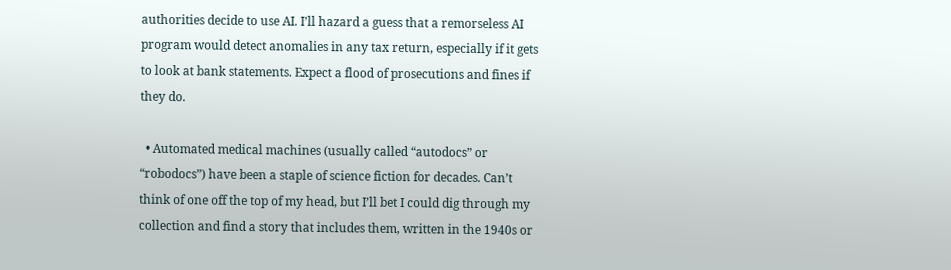authorities decide to use AI. I’ll hazard a guess that a remorseless AI program would detect anomalies in any tax return, especially if it gets to look at bank statements. Expect a flood of prosecutions and fines if they do.

  • Automated medical machines (usually called “autodocs” or “robodocs”) have been a staple of science fiction for decades. Can’t think of one off the top of my head, but I’ll bet I could dig through my collection and find a story that includes them, written in the 1940s or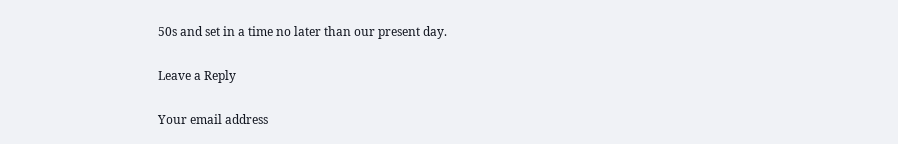50s and set in a time no later than our present day.

Leave a Reply

Your email address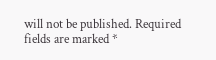will not be published. Required fields are marked *